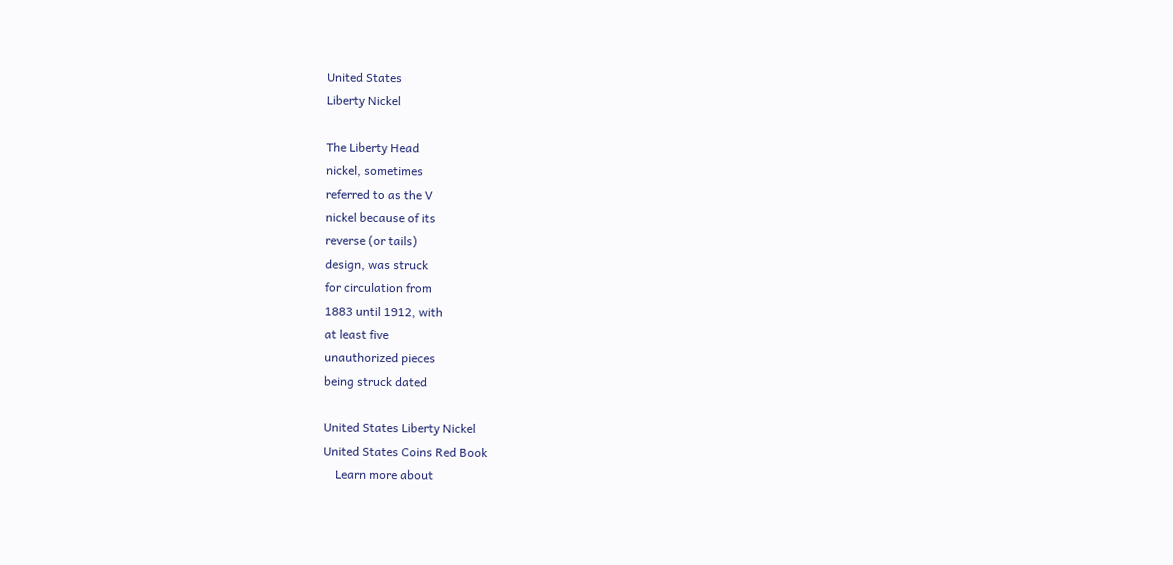United States
Liberty Nickel

The Liberty Head
nickel, sometimes
referred to as the V
nickel because of its
reverse (or tails)
design, was struck
for circulation from
1883 until 1912, with
at least five
unauthorized pieces
being struck dated

United States Liberty Nickel
United States Coins Red Book
    Learn more about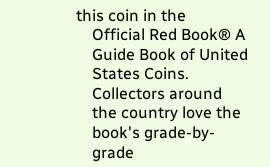this coin in the
    Official Red Book® A
    Guide Book of United
    States Coins.
    Collectors around
    the country love the
    book's grade-by-
    grade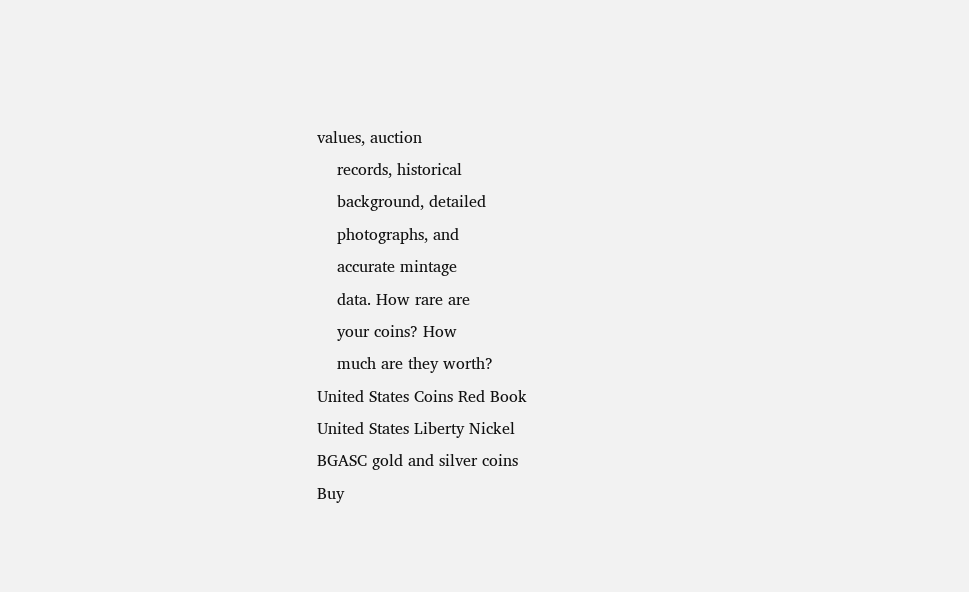values, auction
    records, historical
    background, detailed
    photographs, and
    accurate mintage
    data. How rare are
    your coins? How
    much are they worth?
United States Coins Red Book
United States Liberty Nickel
BGASC gold and silver coins
Buy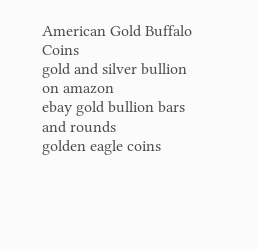American Gold Buffalo Coins
gold and silver bullion on amazon
ebay gold bullion bars and rounds
golden eagle coins